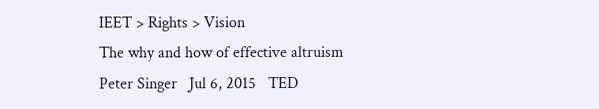IEET > Rights > Vision
The why and how of effective altruism
Peter Singer   Jul 6, 2015   TED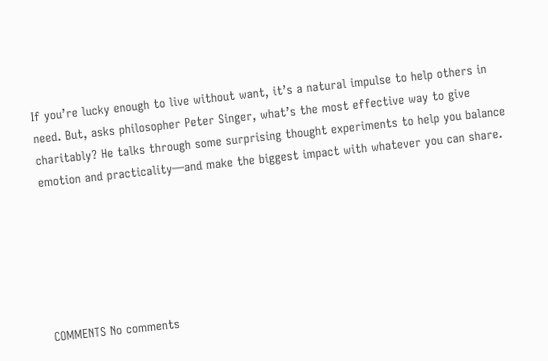If you’re lucky enough to live without want, it’s a natural impulse to help others in need. But, asks philosopher Peter Singer, what’s the most effective way to give charitably? He talks through some surprising thought experiments to help you balance emotion and practicality—and make the biggest impact with whatever you can share.






COMMENTS No comments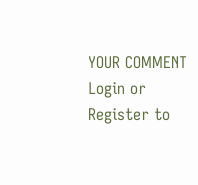YOUR COMMENT Login or Register to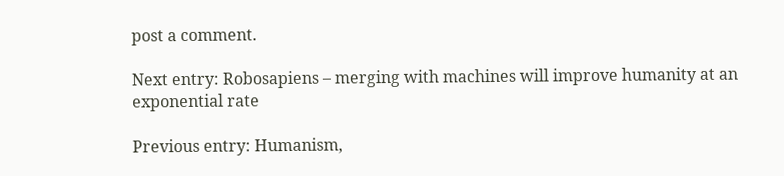post a comment.

Next entry: Robosapiens – merging with machines will improve humanity at an exponential rate

Previous entry: Humanism,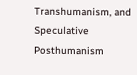Transhumanism, and Speculative Posthumanism